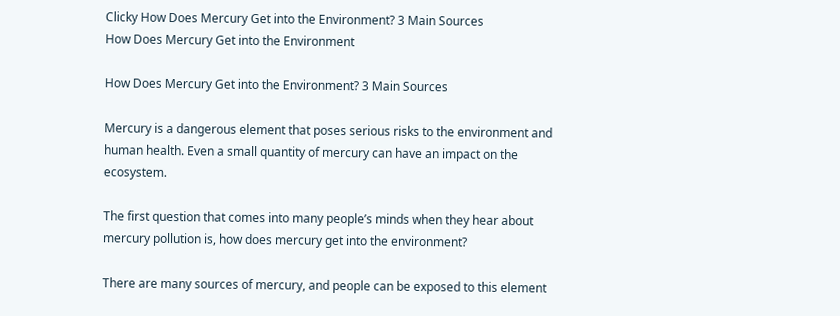Clicky How Does Mercury Get into the Environment? 3 Main Sources
How Does Mercury Get into the Environment

How Does Mercury Get into the Environment? 3 Main Sources

Mercury is a dangerous element that poses serious risks to the environment and human health. Even a small quantity of mercury can have an impact on the ecosystem.

The first question that comes into many people’s minds when they hear about mercury pollution is, how does mercury get into the environment?

There are many sources of mercury, and people can be exposed to this element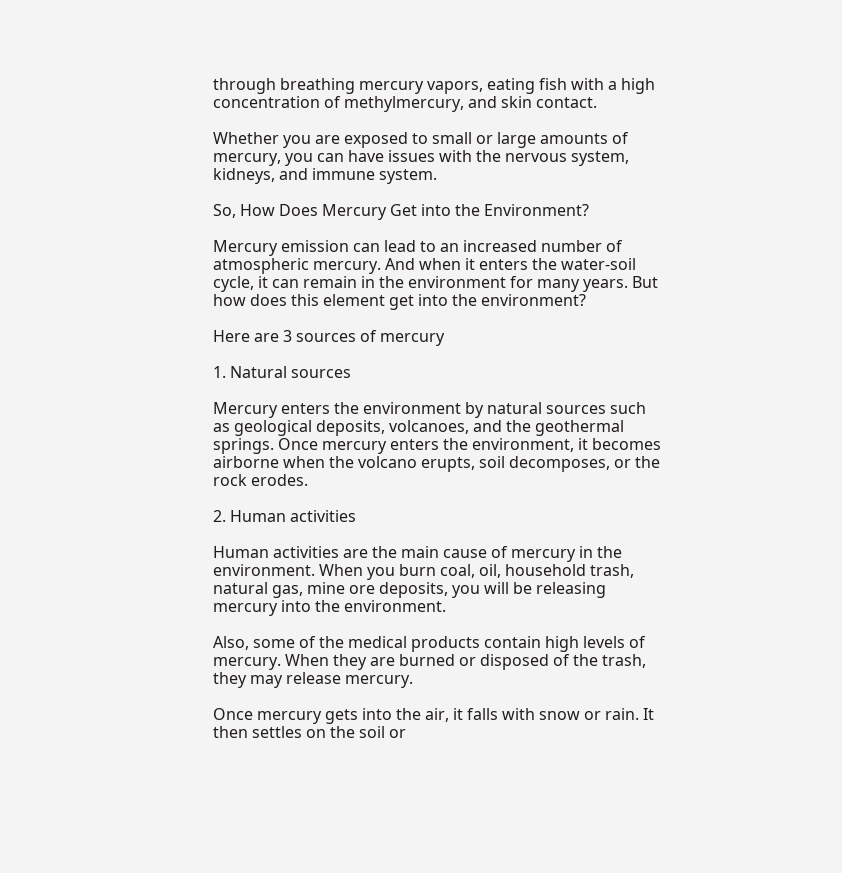through breathing mercury vapors, eating fish with a high concentration of methylmercury, and skin contact.

Whether you are exposed to small or large amounts of mercury, you can have issues with the nervous system, kidneys, and immune system.

So, How Does Mercury Get into the Environment?

Mercury emission can lead to an increased number of atmospheric mercury. And when it enters the water-soil cycle, it can remain in the environment for many years. But how does this element get into the environment?

Here are 3 sources of mercury

1. Natural sources

Mercury enters the environment by natural sources such as geological deposits, volcanoes, and the geothermal springs. Once mercury enters the environment, it becomes airborne when the volcano erupts, soil decomposes, or the rock erodes.

2. Human activities

Human activities are the main cause of mercury in the environment. When you burn coal, oil, household trash, natural gas, mine ore deposits, you will be releasing mercury into the environment.

Also, some of the medical products contain high levels of mercury. When they are burned or disposed of the trash, they may release mercury.

Once mercury gets into the air, it falls with snow or rain. It then settles on the soil or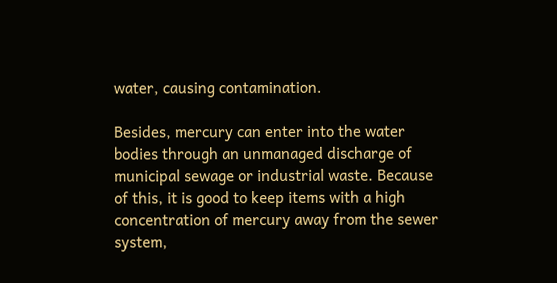water, causing contamination.

Besides, mercury can enter into the water bodies through an unmanaged discharge of municipal sewage or industrial waste. Because of this, it is good to keep items with a high concentration of mercury away from the sewer system,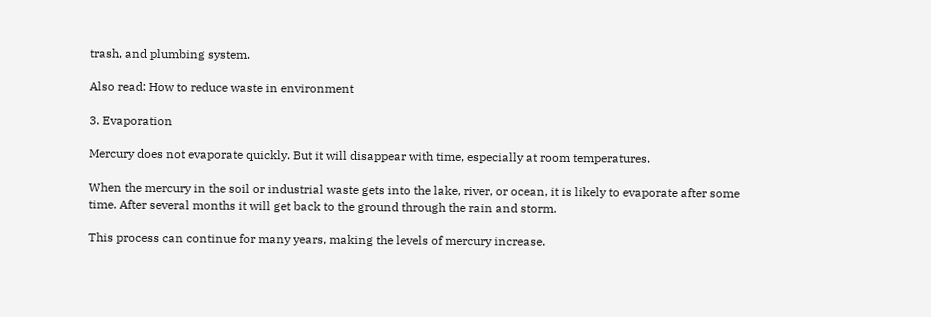trash, and plumbing system.

Also read: How to reduce waste in environment

3. Evaporation

Mercury does not evaporate quickly. But it will disappear with time, especially at room temperatures.

When the mercury in the soil or industrial waste gets into the lake, river, or ocean, it is likely to evaporate after some time. After several months it will get back to the ground through the rain and storm.

This process can continue for many years, making the levels of mercury increase.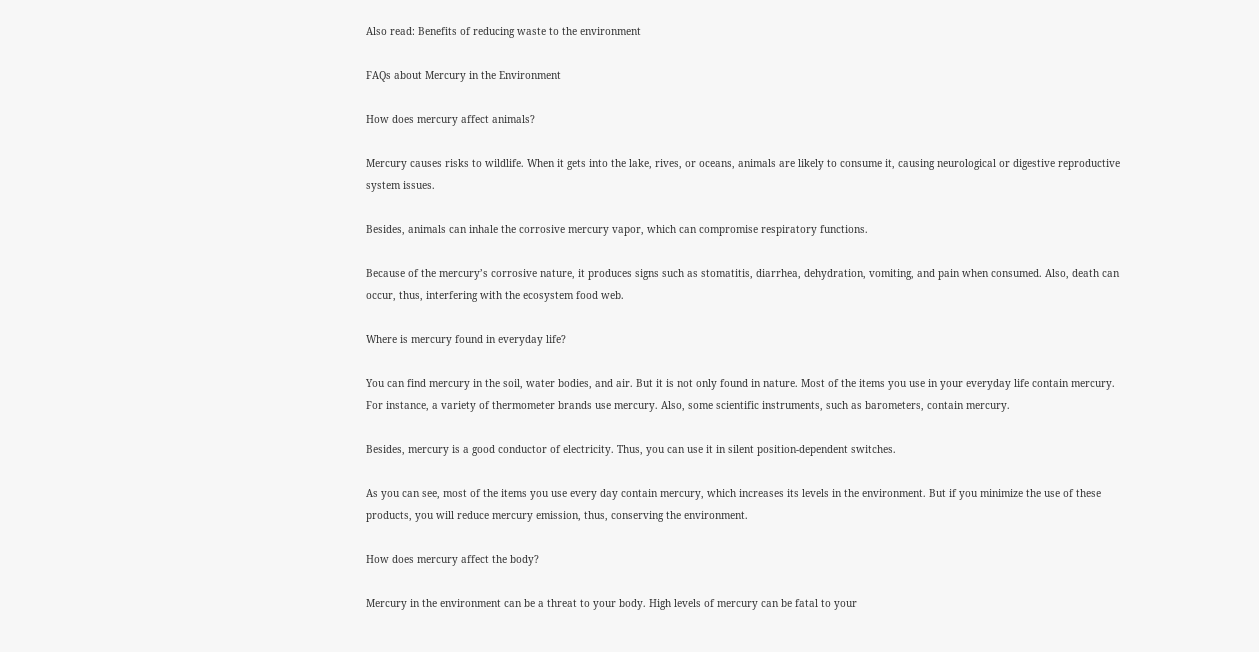Also read: Benefits of reducing waste to the environment

FAQs about Mercury in the Environment

How does mercury affect animals?

Mercury causes risks to wildlife. When it gets into the lake, rives, or oceans, animals are likely to consume it, causing neurological or digestive reproductive system issues.

Besides, animals can inhale the corrosive mercury vapor, which can compromise respiratory functions.

Because of the mercury’s corrosive nature, it produces signs such as stomatitis, diarrhea, dehydration, vomiting, and pain when consumed. Also, death can occur, thus, interfering with the ecosystem food web.

Where is mercury found in everyday life?

You can find mercury in the soil, water bodies, and air. But it is not only found in nature. Most of the items you use in your everyday life contain mercury. For instance, a variety of thermometer brands use mercury. Also, some scientific instruments, such as barometers, contain mercury.

Besides, mercury is a good conductor of electricity. Thus, you can use it in silent position-dependent switches.

As you can see, most of the items you use every day contain mercury, which increases its levels in the environment. But if you minimize the use of these products, you will reduce mercury emission, thus, conserving the environment.

How does mercury affect the body?

Mercury in the environment can be a threat to your body. High levels of mercury can be fatal to your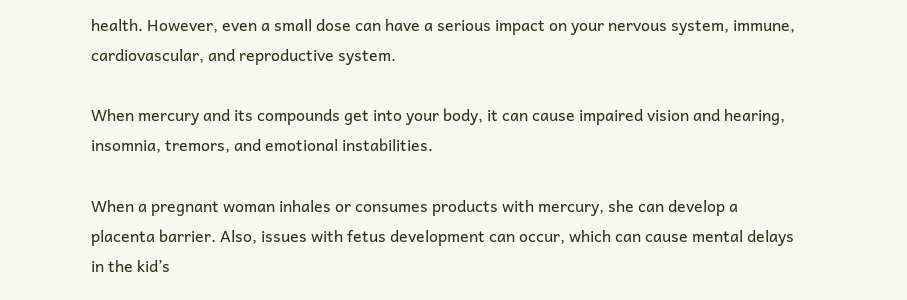health. However, even a small dose can have a serious impact on your nervous system, immune, cardiovascular, and reproductive system.

When mercury and its compounds get into your body, it can cause impaired vision and hearing, insomnia, tremors, and emotional instabilities.

When a pregnant woman inhales or consumes products with mercury, she can develop a placenta barrier. Also, issues with fetus development can occur, which can cause mental delays in the kid’s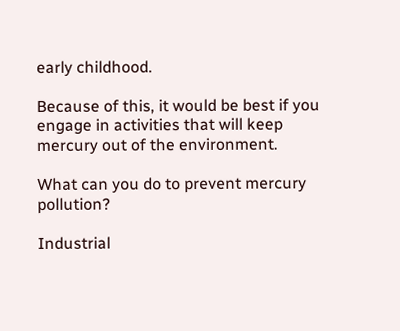early childhood.

Because of this, it would be best if you engage in activities that will keep mercury out of the environment.

What can you do to prevent mercury pollution?

Industrial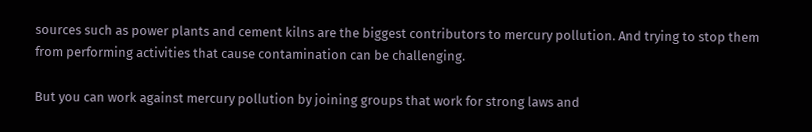sources such as power plants and cement kilns are the biggest contributors to mercury pollution. And trying to stop them from performing activities that cause contamination can be challenging.

But you can work against mercury pollution by joining groups that work for strong laws and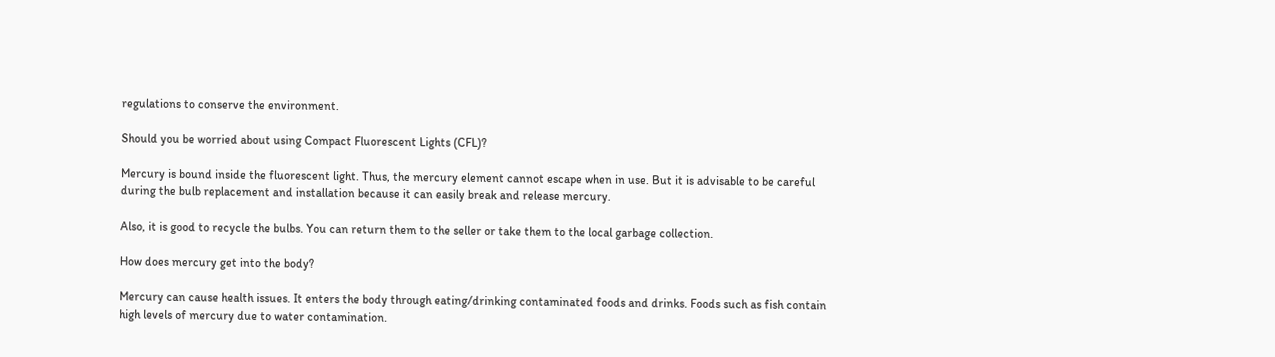regulations to conserve the environment.

Should you be worried about using Compact Fluorescent Lights (CFL)?

Mercury is bound inside the fluorescent light. Thus, the mercury element cannot escape when in use. But it is advisable to be careful during the bulb replacement and installation because it can easily break and release mercury.

Also, it is good to recycle the bulbs. You can return them to the seller or take them to the local garbage collection.

How does mercury get into the body?

Mercury can cause health issues. It enters the body through eating/drinking contaminated foods and drinks. Foods such as fish contain high levels of mercury due to water contamination.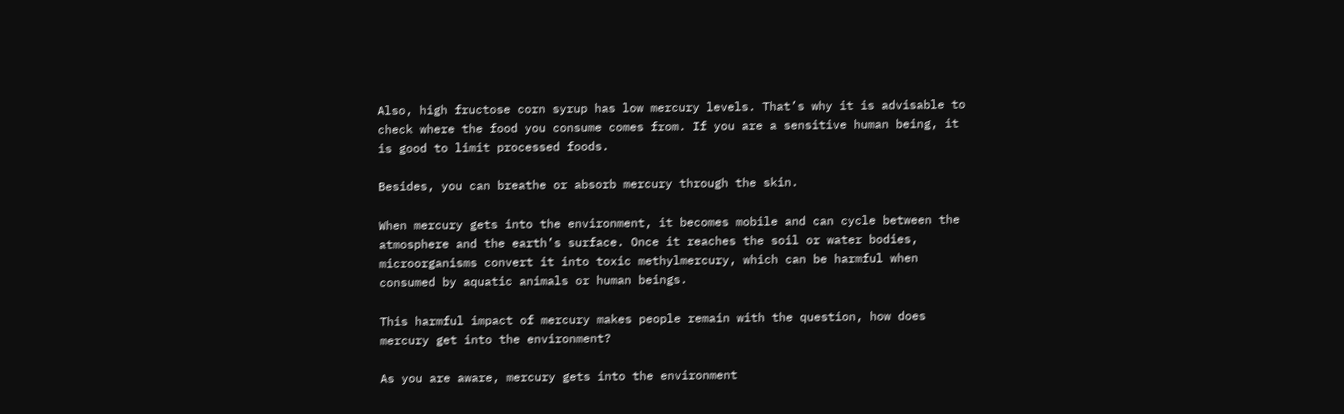Also, high fructose corn syrup has low mercury levels. That’s why it is advisable to check where the food you consume comes from. If you are a sensitive human being, it is good to limit processed foods.

Besides, you can breathe or absorb mercury through the skin.

When mercury gets into the environment, it becomes mobile and can cycle between the atmosphere and the earth’s surface. Once it reaches the soil or water bodies, microorganisms convert it into toxic methylmercury, which can be harmful when consumed by aquatic animals or human beings.

This harmful impact of mercury makes people remain with the question, how does mercury get into the environment?

As you are aware, mercury gets into the environment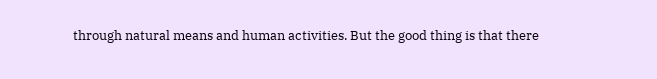through natural means and human activities. But the good thing is that there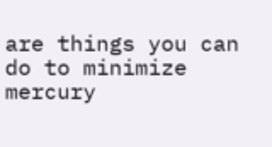are things you can do to minimize mercury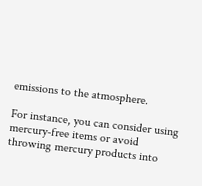emissions to the atmosphere.

For instance, you can consider using mercury-free items or avoid throwing mercury products into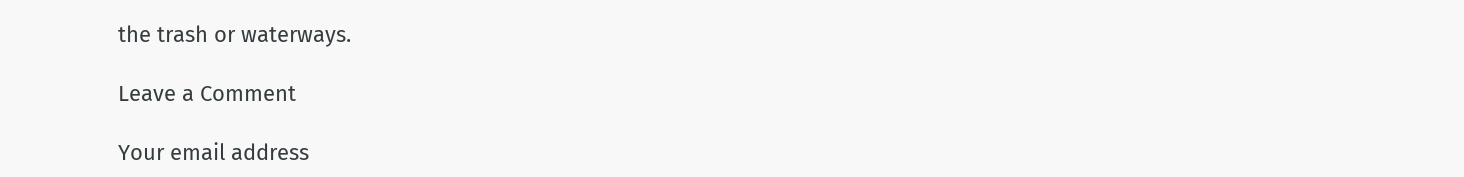the trash or waterways.

Leave a Comment

Your email address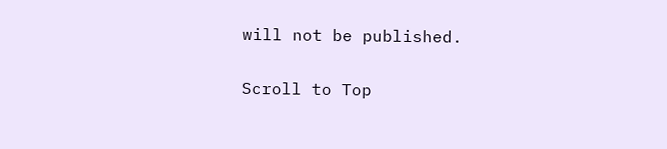will not be published.

Scroll to Top